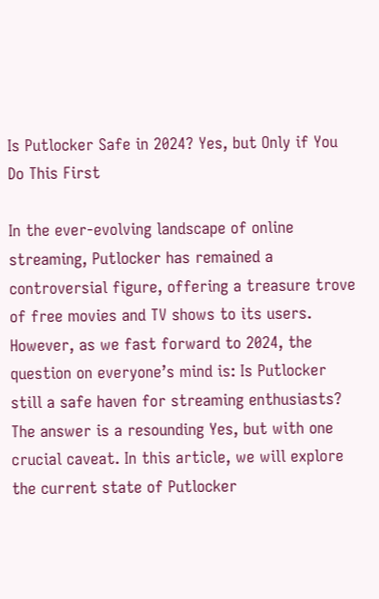Is Putlocker Safe in 2024? Yes, but Only if You Do This First

In the ever-evolving landscape of online streaming, Putlocker has remained a controversial figure, offering a treasure trove of free movies and TV shows to its users. However, as we fast forward to 2024, the question on everyone’s mind is: Is Putlocker still a safe haven for streaming enthusiasts? The answer is a resounding Yes, but with one crucial caveat. In this article, we will explore the current state of Putlocker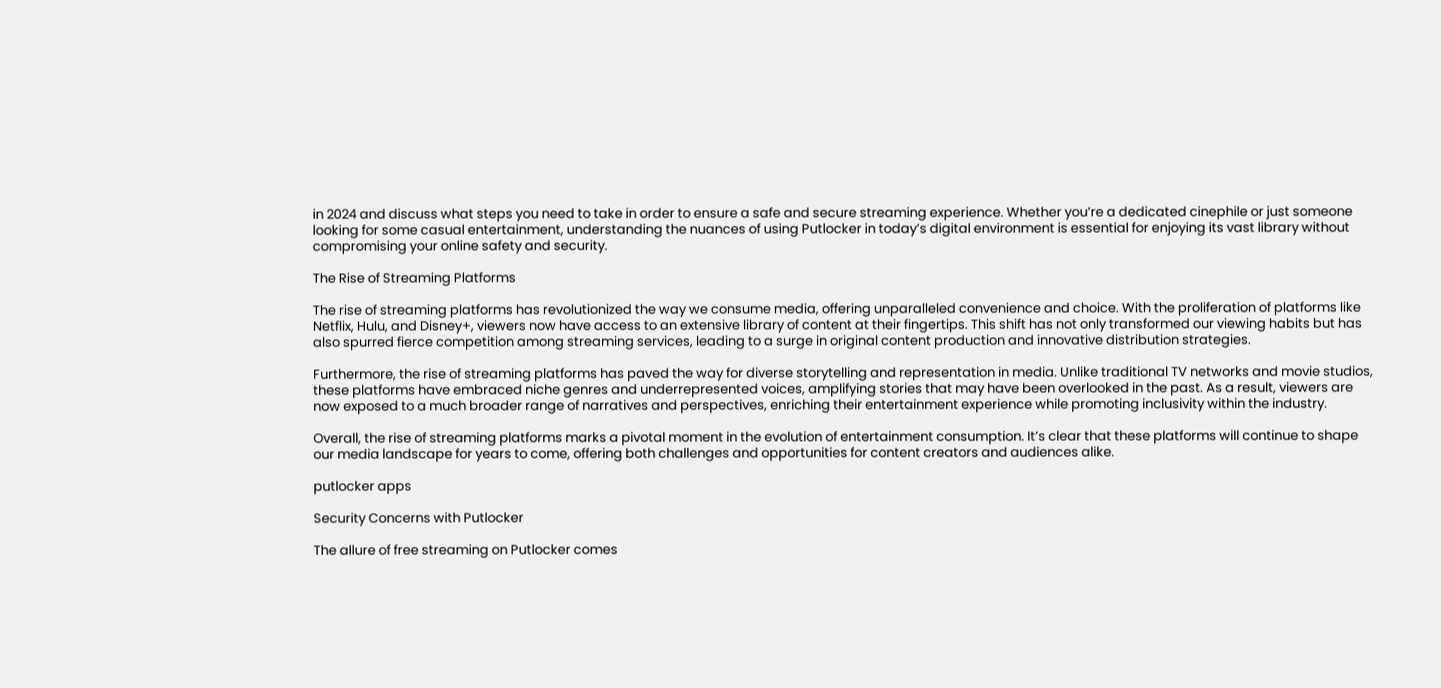in 2024 and discuss what steps you need to take in order to ensure a safe and secure streaming experience. Whether you’re a dedicated cinephile or just someone looking for some casual entertainment, understanding the nuances of using Putlocker in today’s digital environment is essential for enjoying its vast library without compromising your online safety and security.

The Rise of Streaming Platforms

The rise of streaming platforms has revolutionized the way we consume media, offering unparalleled convenience and choice. With the proliferation of platforms like Netflix, Hulu, and Disney+, viewers now have access to an extensive library of content at their fingertips. This shift has not only transformed our viewing habits but has also spurred fierce competition among streaming services, leading to a surge in original content production and innovative distribution strategies.

Furthermore, the rise of streaming platforms has paved the way for diverse storytelling and representation in media. Unlike traditional TV networks and movie studios, these platforms have embraced niche genres and underrepresented voices, amplifying stories that may have been overlooked in the past. As a result, viewers are now exposed to a much broader range of narratives and perspectives, enriching their entertainment experience while promoting inclusivity within the industry.

Overall, the rise of streaming platforms marks a pivotal moment in the evolution of entertainment consumption. It’s clear that these platforms will continue to shape our media landscape for years to come, offering both challenges and opportunities for content creators and audiences alike.

putlocker apps

Security Concerns with Putlocker

The allure of free streaming on Putlocker comes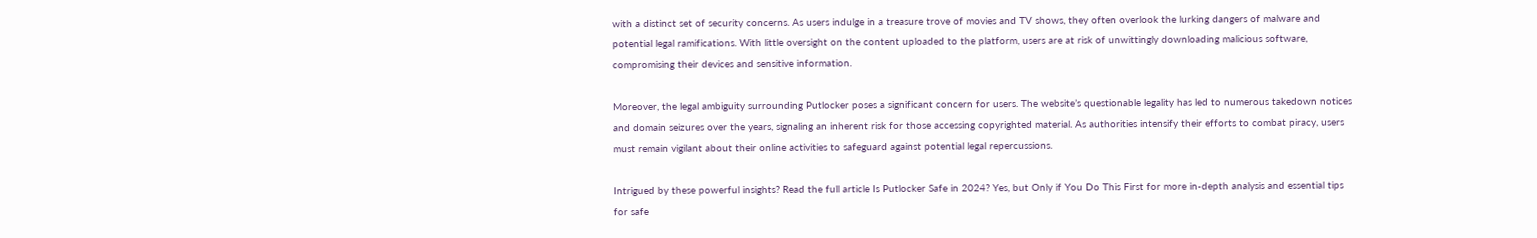with a distinct set of security concerns. As users indulge in a treasure trove of movies and TV shows, they often overlook the lurking dangers of malware and potential legal ramifications. With little oversight on the content uploaded to the platform, users are at risk of unwittingly downloading malicious software, compromising their devices and sensitive information.

Moreover, the legal ambiguity surrounding Putlocker poses a significant concern for users. The website’s questionable legality has led to numerous takedown notices and domain seizures over the years, signaling an inherent risk for those accessing copyrighted material. As authorities intensify their efforts to combat piracy, users must remain vigilant about their online activities to safeguard against potential legal repercussions.

Intrigued by these powerful insights? Read the full article Is Putlocker Safe in 2024? Yes, but Only if You Do This First for more in-depth analysis and essential tips for safe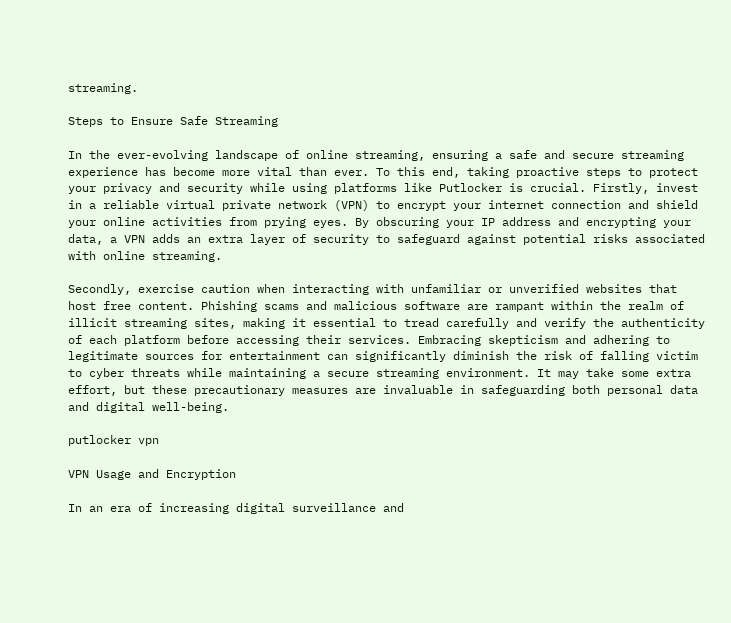streaming.

Steps to Ensure Safe Streaming

In the ever-evolving landscape of online streaming, ensuring a safe and secure streaming experience has become more vital than ever. To this end, taking proactive steps to protect your privacy and security while using platforms like Putlocker is crucial. Firstly, invest in a reliable virtual private network (VPN) to encrypt your internet connection and shield your online activities from prying eyes. By obscuring your IP address and encrypting your data, a VPN adds an extra layer of security to safeguard against potential risks associated with online streaming.

Secondly, exercise caution when interacting with unfamiliar or unverified websites that host free content. Phishing scams and malicious software are rampant within the realm of illicit streaming sites, making it essential to tread carefully and verify the authenticity of each platform before accessing their services. Embracing skepticism and adhering to legitimate sources for entertainment can significantly diminish the risk of falling victim to cyber threats while maintaining a secure streaming environment. It may take some extra effort, but these precautionary measures are invaluable in safeguarding both personal data and digital well-being.

putlocker vpn

VPN Usage and Encryption

In an era of increasing digital surveillance and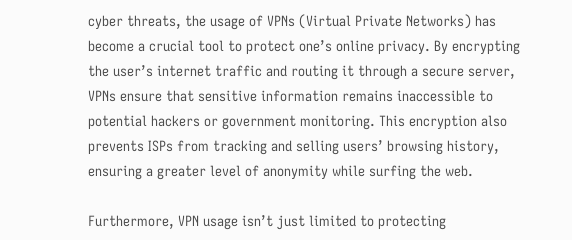cyber threats, the usage of VPNs (Virtual Private Networks) has become a crucial tool to protect one’s online privacy. By encrypting the user’s internet traffic and routing it through a secure server, VPNs ensure that sensitive information remains inaccessible to potential hackers or government monitoring. This encryption also prevents ISPs from tracking and selling users’ browsing history, ensuring a greater level of anonymity while surfing the web.

Furthermore, VPN usage isn’t just limited to protecting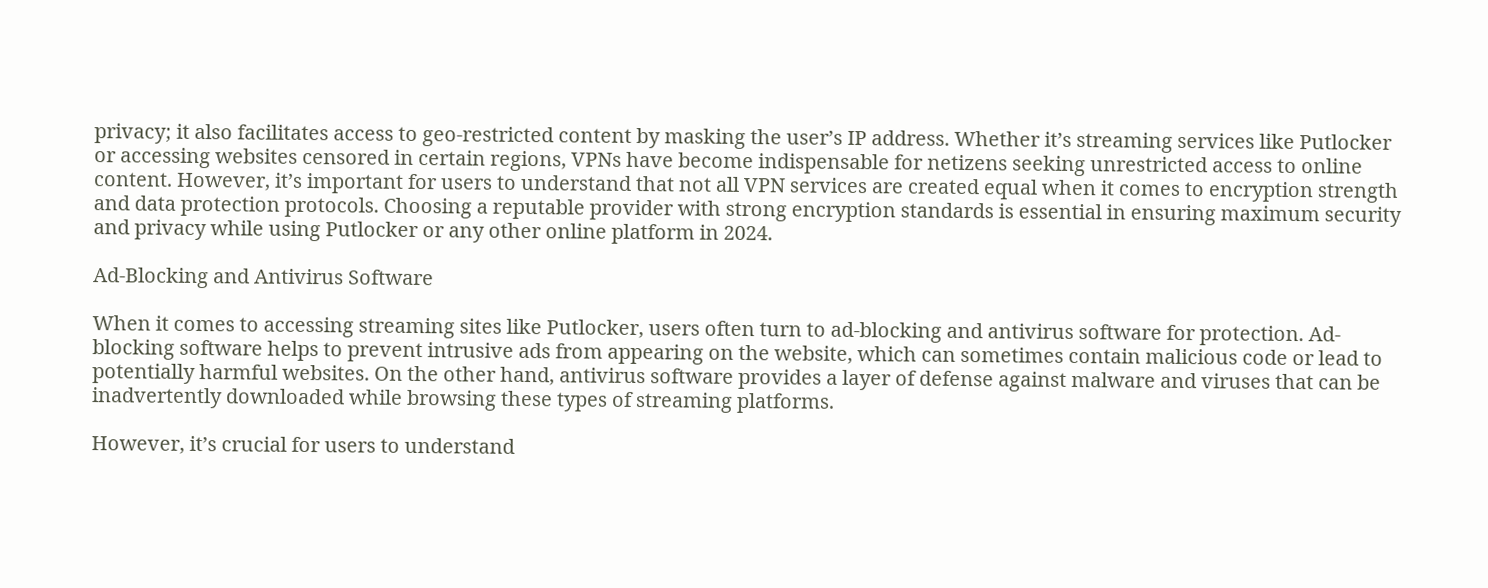privacy; it also facilitates access to geo-restricted content by masking the user’s IP address. Whether it’s streaming services like Putlocker or accessing websites censored in certain regions, VPNs have become indispensable for netizens seeking unrestricted access to online content. However, it’s important for users to understand that not all VPN services are created equal when it comes to encryption strength and data protection protocols. Choosing a reputable provider with strong encryption standards is essential in ensuring maximum security and privacy while using Putlocker or any other online platform in 2024.

Ad-Blocking and Antivirus Software

When it comes to accessing streaming sites like Putlocker, users often turn to ad-blocking and antivirus software for protection. Ad-blocking software helps to prevent intrusive ads from appearing on the website, which can sometimes contain malicious code or lead to potentially harmful websites. On the other hand, antivirus software provides a layer of defense against malware and viruses that can be inadvertently downloaded while browsing these types of streaming platforms.

However, it’s crucial for users to understand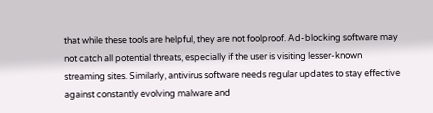that while these tools are helpful, they are not foolproof. Ad-blocking software may not catch all potential threats, especially if the user is visiting lesser-known streaming sites. Similarly, antivirus software needs regular updates to stay effective against constantly evolving malware and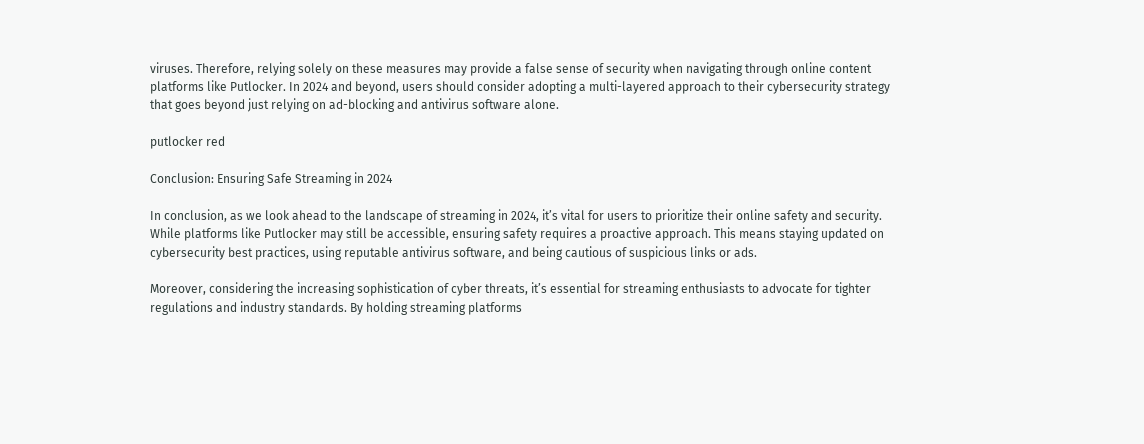viruses. Therefore, relying solely on these measures may provide a false sense of security when navigating through online content platforms like Putlocker. In 2024 and beyond, users should consider adopting a multi-layered approach to their cybersecurity strategy that goes beyond just relying on ad-blocking and antivirus software alone.

putlocker red

Conclusion: Ensuring Safe Streaming in 2024

In conclusion, as we look ahead to the landscape of streaming in 2024, it’s vital for users to prioritize their online safety and security. While platforms like Putlocker may still be accessible, ensuring safety requires a proactive approach. This means staying updated on cybersecurity best practices, using reputable antivirus software, and being cautious of suspicious links or ads.

Moreover, considering the increasing sophistication of cyber threats, it’s essential for streaming enthusiasts to advocate for tighter regulations and industry standards. By holding streaming platforms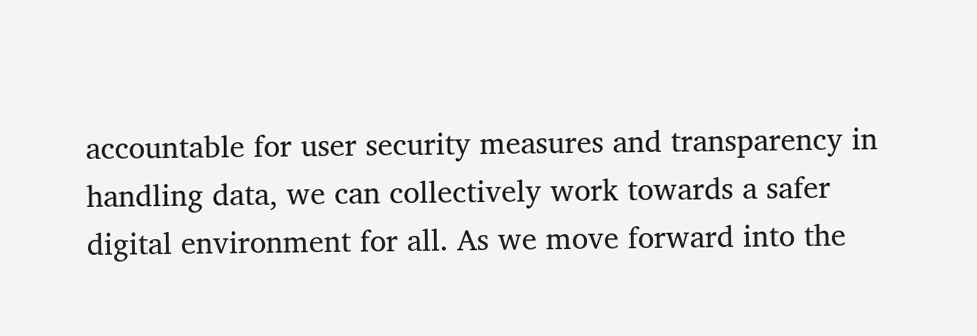accountable for user security measures and transparency in handling data, we can collectively work towards a safer digital environment for all. As we move forward into the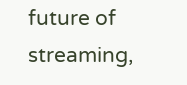future of streaming,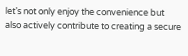let’s not only enjoy the convenience but also actively contribute to creating a secure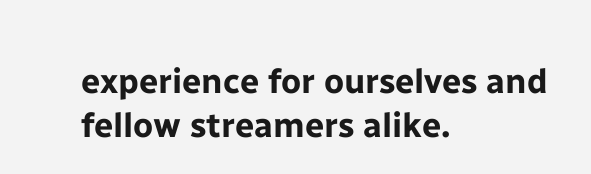experience for ourselves and fellow streamers alike.